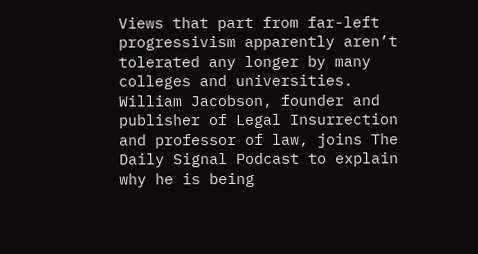Views that part from far-left progressivism apparently aren’t tolerated any longer by many colleges and universities. William Jacobson, founder and publisher of Legal Insurrection and professor of law, joins The Daily Signal Podcast to explain why he is being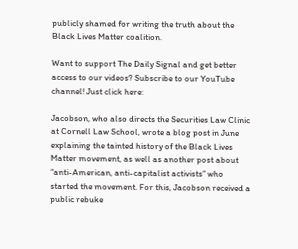publicly shamed for writing the truth about the Black Lives Matter coalition.

Want to support The Daily Signal and get better access to our videos? Subscribe to our YouTube channel! Just click here:

Jacobson, who also directs the Securities Law Clinic at Cornell Law School, wrote a blog post in June explaining the tainted history of the Black Lives Matter movement, as well as another post about “anti-American, anti-capitalist activists” who started the movement. For this, Jacobson received a public rebuke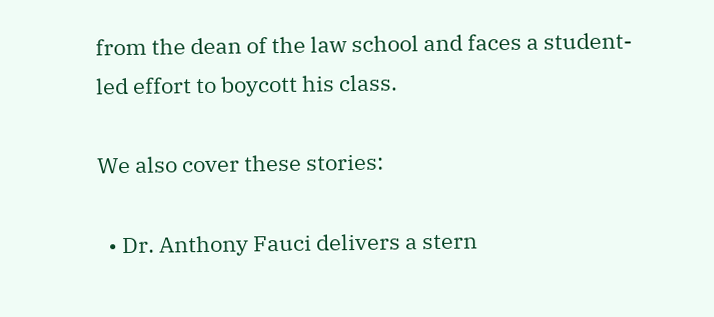from the dean of the law school and faces a student-led effort to boycott his class.

We also cover these stories:

  • Dr. Anthony Fauci delivers a stern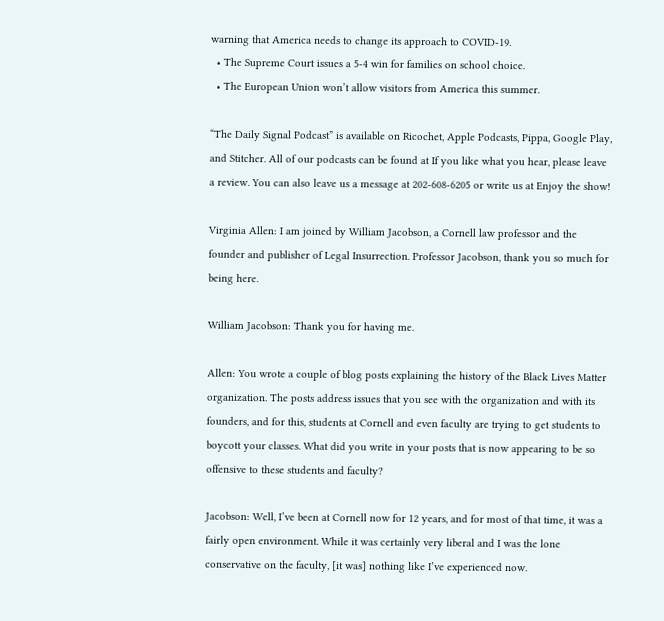warning that America needs to change its approach to COVID-19.
  • The Supreme Court issues a 5-4 win for families on school choice.
  • The European Union won’t allow visitors from America this summer.

“The Daily Signal Podcast” is available on Ricochet, Apple Podcasts, Pippa, Google Play, and Stitcher. All of our podcasts can be found at If you like what you hear, please leave a review. You can also leave us a message at 202-608-6205 or write us at Enjoy the show!

Virginia Allen: I am joined by William Jacobson, a Cornell law professor and the founder and publisher of Legal Insurrection. Professor Jacobson, thank you so much for being here.

William Jacobson: Thank you for having me.

Allen: You wrote a couple of blog posts explaining the history of the Black Lives Matter organization. The posts address issues that you see with the organization and with its founders, and for this, students at Cornell and even faculty are trying to get students to boycott your classes. What did you write in your posts that is now appearing to be so offensive to these students and faculty?

Jacobson: Well, I’ve been at Cornell now for 12 years, and for most of that time, it was a fairly open environment. While it was certainly very liberal and I was the lone conservative on the faculty, [it was] nothing like I’ve experienced now.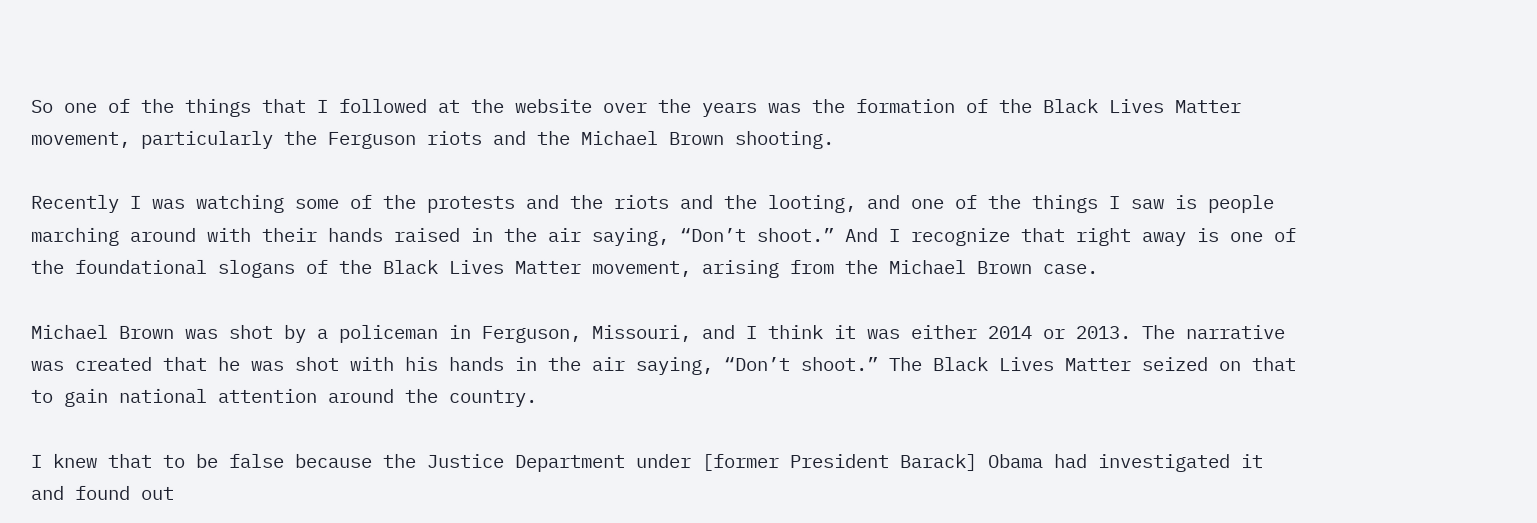So one of the things that I followed at the website over the years was the formation of the Black Lives Matter movement, particularly the Ferguson riots and the Michael Brown shooting.

Recently I was watching some of the protests and the riots and the looting, and one of the things I saw is people marching around with their hands raised in the air saying, “Don’t shoot.” And I recognize that right away is one of the foundational slogans of the Black Lives Matter movement, arising from the Michael Brown case.

Michael Brown was shot by a policeman in Ferguson, Missouri, and I think it was either 2014 or 2013. The narrative was created that he was shot with his hands in the air saying, “Don’t shoot.” The Black Lives Matter seized on that to gain national attention around the country.

I knew that to be false because the Justice Department under [former President Barack] Obama had investigated it and found out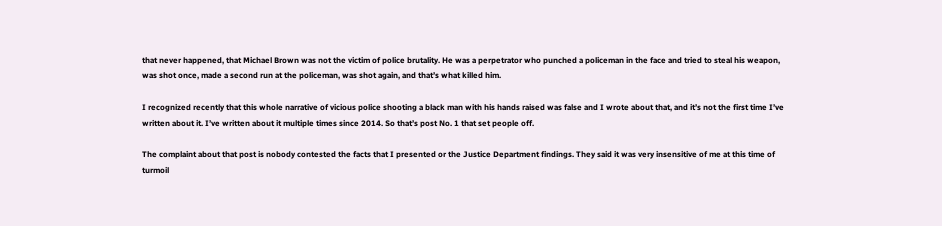that never happened, that Michael Brown was not the victim of police brutality. He was a perpetrator who punched a policeman in the face and tried to steal his weapon, was shot once, made a second run at the policeman, was shot again, and that’s what killed him.

I recognized recently that this whole narrative of vicious police shooting a black man with his hands raised was false and I wrote about that, and it’s not the first time I’ve written about it. I’ve written about it multiple times since 2014. So that’s post No. 1 that set people off.

The complaint about that post is nobody contested the facts that I presented or the Justice Department findings. They said it was very insensitive of me at this time of turmoil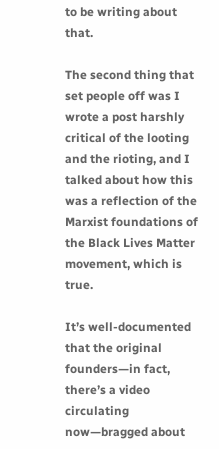to be writing about that.

The second thing that set people off was I wrote a post harshly critical of the looting and the rioting, and I talked about how this was a reflection of the Marxist foundations of the Black Lives Matter movement, which is true.

It’s well-documented that the original founders—in fact, there’s a video circulating now—bragged about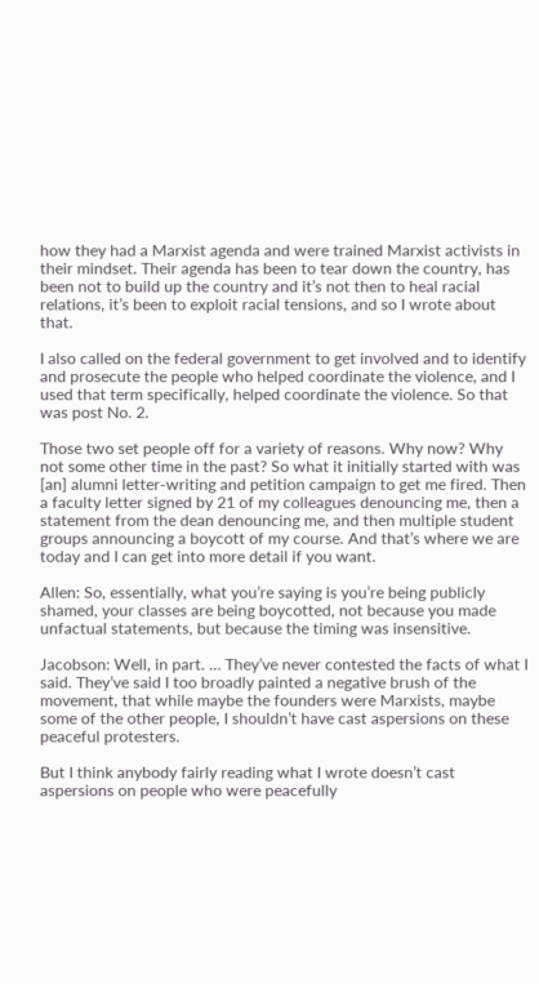how they had a Marxist agenda and were trained Marxist activists in their mindset. Their agenda has been to tear down the country, has been not to build up the country and it’s not then to heal racial relations, it’s been to exploit racial tensions, and so I wrote about that.

I also called on the federal government to get involved and to identify and prosecute the people who helped coordinate the violence, and I used that term specifically, helped coordinate the violence. So that was post No. 2.

Those two set people off for a variety of reasons. Why now? Why not some other time in the past? So what it initially started with was [an] alumni letter-writing and petition campaign to get me fired. Then a faculty letter signed by 21 of my colleagues denouncing me, then a statement from the dean denouncing me, and then multiple student groups announcing a boycott of my course. And that’s where we are today and I can get into more detail if you want.

Allen: So, essentially, what you’re saying is you’re being publicly shamed, your classes are being boycotted, not because you made unfactual statements, but because the timing was insensitive.

Jacobson: Well, in part. … They’ve never contested the facts of what I said. They’ve said I too broadly painted a negative brush of the movement, that while maybe the founders were Marxists, maybe some of the other people, I shouldn’t have cast aspersions on these peaceful protesters.

But I think anybody fairly reading what I wrote doesn’t cast aspersions on people who were peacefully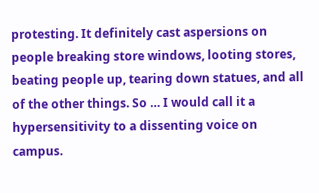protesting. It definitely cast aspersions on people breaking store windows, looting stores, beating people up, tearing down statues, and all of the other things. So … I would call it a hypersensitivity to a dissenting voice on campus.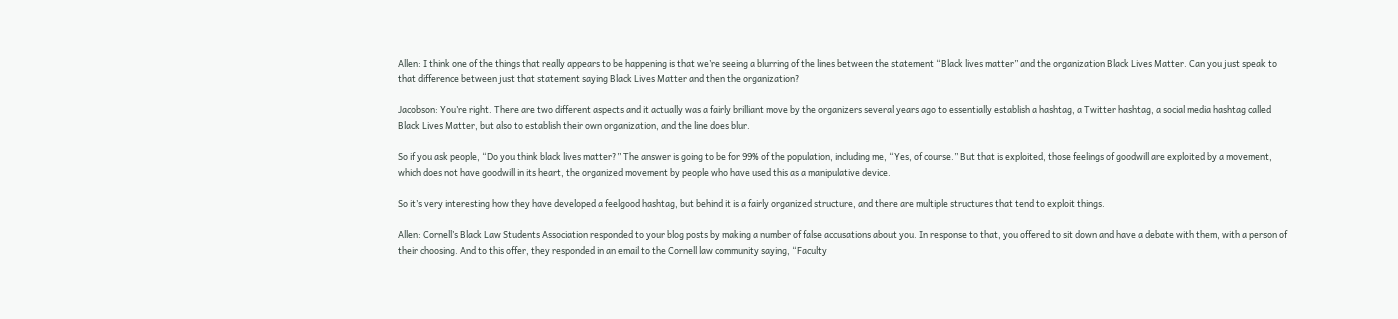Allen: I think one of the things that really appears to be happening is that we’re seeing a blurring of the lines between the statement “Black lives matter” and the organization Black Lives Matter. Can you just speak to that difference between just that statement saying Black Lives Matter and then the organization?

Jacobson: You’re right. There are two different aspects and it actually was a fairly brilliant move by the organizers several years ago to essentially establish a hashtag, a Twitter hashtag, a social media hashtag called Black Lives Matter, but also to establish their own organization, and the line does blur.

So if you ask people, “Do you think black lives matter?” The answer is going to be for 99% of the population, including me, “Yes, of course.” But that is exploited, those feelings of goodwill are exploited by a movement, which does not have goodwill in its heart, the organized movement by people who have used this as a manipulative device.

So it’s very interesting how they have developed a feelgood hashtag, but behind it is a fairly organized structure, and there are multiple structures that tend to exploit things.

Allen: Cornell’s Black Law Students Association responded to your blog posts by making a number of false accusations about you. In response to that, you offered to sit down and have a debate with them, with a person of their choosing. And to this offer, they responded in an email to the Cornell law community saying, “Faculty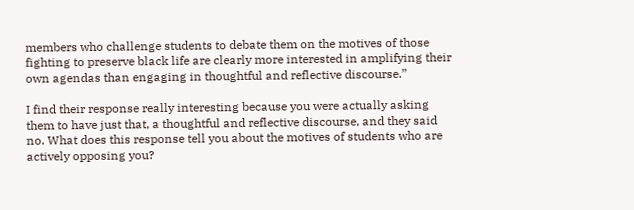members who challenge students to debate them on the motives of those fighting to preserve black life are clearly more interested in amplifying their own agendas than engaging in thoughtful and reflective discourse.”

I find their response really interesting because you were actually asking them to have just that, a thoughtful and reflective discourse, and they said no. What does this response tell you about the motives of students who are actively opposing you?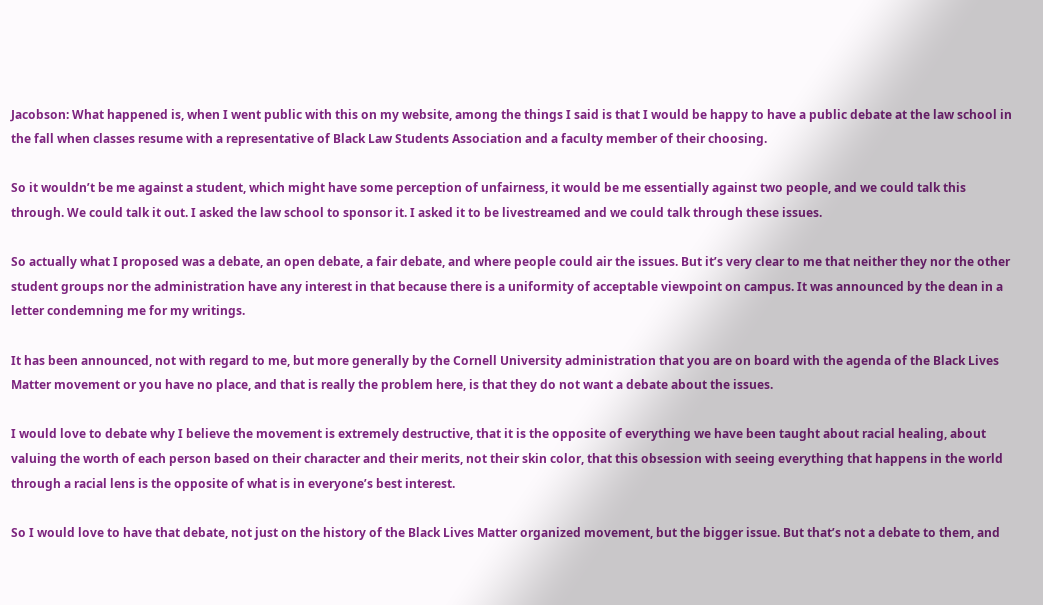Jacobson: What happened is, when I went public with this on my website, among the things I said is that I would be happy to have a public debate at the law school in the fall when classes resume with a representative of Black Law Students Association and a faculty member of their choosing.

So it wouldn’t be me against a student, which might have some perception of unfairness, it would be me essentially against two people, and we could talk this through. We could talk it out. I asked the law school to sponsor it. I asked it to be livestreamed and we could talk through these issues.

So actually what I proposed was a debate, an open debate, a fair debate, and where people could air the issues. But it’s very clear to me that neither they nor the other student groups nor the administration have any interest in that because there is a uniformity of acceptable viewpoint on campus. It was announced by the dean in a letter condemning me for my writings.

It has been announced, not with regard to me, but more generally by the Cornell University administration that you are on board with the agenda of the Black Lives Matter movement or you have no place, and that is really the problem here, is that they do not want a debate about the issues.

I would love to debate why I believe the movement is extremely destructive, that it is the opposite of everything we have been taught about racial healing, about valuing the worth of each person based on their character and their merits, not their skin color, that this obsession with seeing everything that happens in the world through a racial lens is the opposite of what is in everyone’s best interest.

So I would love to have that debate, not just on the history of the Black Lives Matter organized movement, but the bigger issue. But that’s not a debate to them, and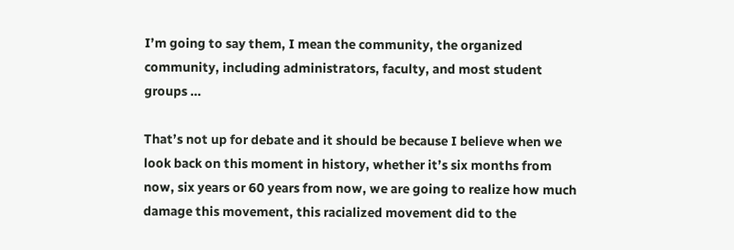I’m going to say them, I mean the community, the organized community, including administrators, faculty, and most student groups …

That’s not up for debate and it should be because I believe when we look back on this moment in history, whether it’s six months from now, six years or 60 years from now, we are going to realize how much damage this movement, this racialized movement did to the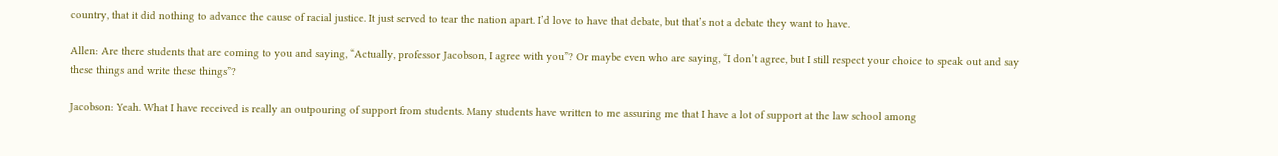country, that it did nothing to advance the cause of racial justice. It just served to tear the nation apart. I’d love to have that debate, but that’s not a debate they want to have.

Allen: Are there students that are coming to you and saying, “Actually, professor Jacobson, I agree with you”? Or maybe even who are saying, “I don’t agree, but I still respect your choice to speak out and say these things and write these things”?

Jacobson: Yeah. What I have received is really an outpouring of support from students. Many students have written to me assuring me that I have a lot of support at the law school among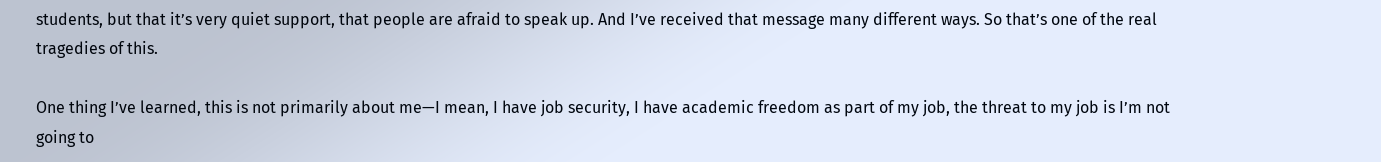students, but that it’s very quiet support, that people are afraid to speak up. And I’ve received that message many different ways. So that’s one of the real tragedies of this.

One thing I’ve learned, this is not primarily about me—I mean, I have job security, I have academic freedom as part of my job, the threat to my job is I’m not going to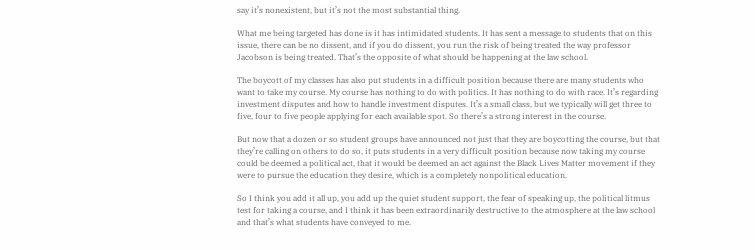say it’s nonexistent, but it’s not the most substantial thing.

What me being targeted has done is it has intimidated students. It has sent a message to students that on this issue, there can be no dissent, and if you do dissent, you run the risk of being treated the way professor Jacobson is being treated. That’s the opposite of what should be happening at the law school.

The boycott of my classes has also put students in a difficult position because there are many students who want to take my course. My course has nothing to do with politics. It has nothing to do with race. It’s regarding investment disputes and how to handle investment disputes. It’s a small class, but we typically will get three to five, four to five people applying for each available spot. So there’s a strong interest in the course.

But now that a dozen or so student groups have announced not just that they are boycotting the course, but that they’re calling on others to do so, it puts students in a very difficult position because now taking my course could be deemed a political act, that it would be deemed an act against the Black Lives Matter movement if they were to pursue the education they desire, which is a completely nonpolitical education.

So I think you add it all up, you add up the quiet student support, the fear of speaking up, the political litmus test for taking a course, and I think it has been extraordinarily destructive to the atmosphere at the law school and that’s what students have conveyed to me.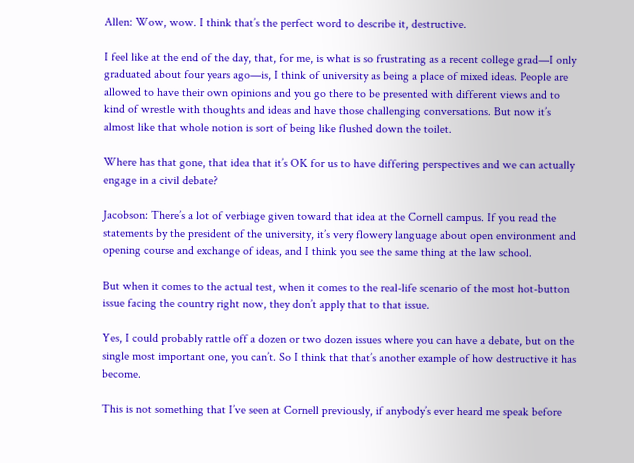Allen: Wow, wow. I think that’s the perfect word to describe it, destructive.

I feel like at the end of the day, that, for me, is what is so frustrating as a recent college grad—I only graduated about four years ago—is, I think of university as being a place of mixed ideas. People are allowed to have their own opinions and you go there to be presented with different views and to kind of wrestle with thoughts and ideas and have those challenging conversations. But now it’s almost like that whole notion is sort of being like flushed down the toilet.

Where has that gone, that idea that it’s OK for us to have differing perspectives and we can actually engage in a civil debate?

Jacobson: There’s a lot of verbiage given toward that idea at the Cornell campus. If you read the statements by the president of the university, it’s very flowery language about open environment and opening course and exchange of ideas, and I think you see the same thing at the law school.

But when it comes to the actual test, when it comes to the real-life scenario of the most hot-button issue facing the country right now, they don’t apply that to that issue.

Yes, I could probably rattle off a dozen or two dozen issues where you can have a debate, but on the single most important one, you can’t. So I think that that’s another example of how destructive it has become.

This is not something that I’ve seen at Cornell previously, if anybody’s ever heard me speak before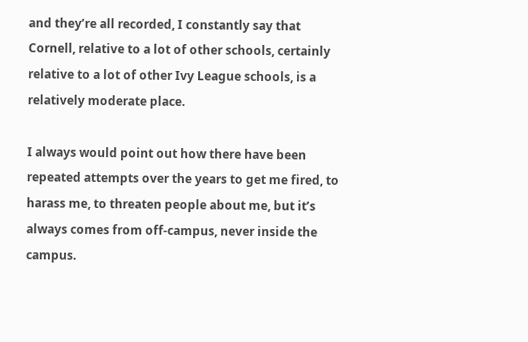and they’re all recorded, I constantly say that Cornell, relative to a lot of other schools, certainly relative to a lot of other Ivy League schools, is a relatively moderate place.

I always would point out how there have been repeated attempts over the years to get me fired, to harass me, to threaten people about me, but it’s always comes from off-campus, never inside the campus.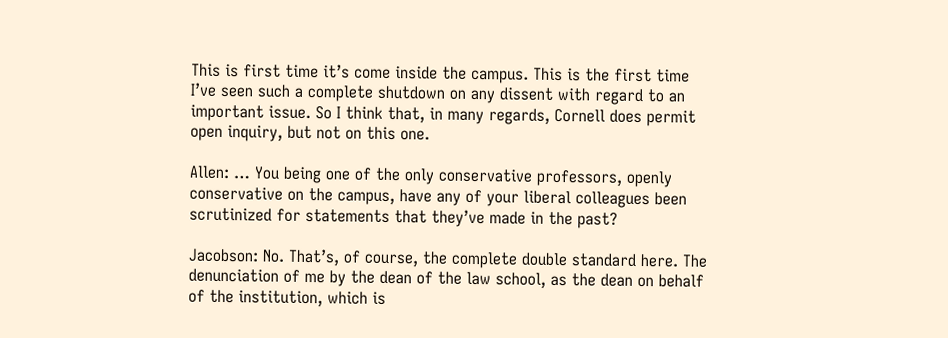This is first time it’s come inside the campus. This is the first time I’ve seen such a complete shutdown on any dissent with regard to an important issue. So I think that, in many regards, Cornell does permit open inquiry, but not on this one.

Allen: … You being one of the only conservative professors, openly conservative on the campus, have any of your liberal colleagues been scrutinized for statements that they’ve made in the past?

Jacobson: No. That’s, of course, the complete double standard here. The denunciation of me by the dean of the law school, as the dean on behalf of the institution, which is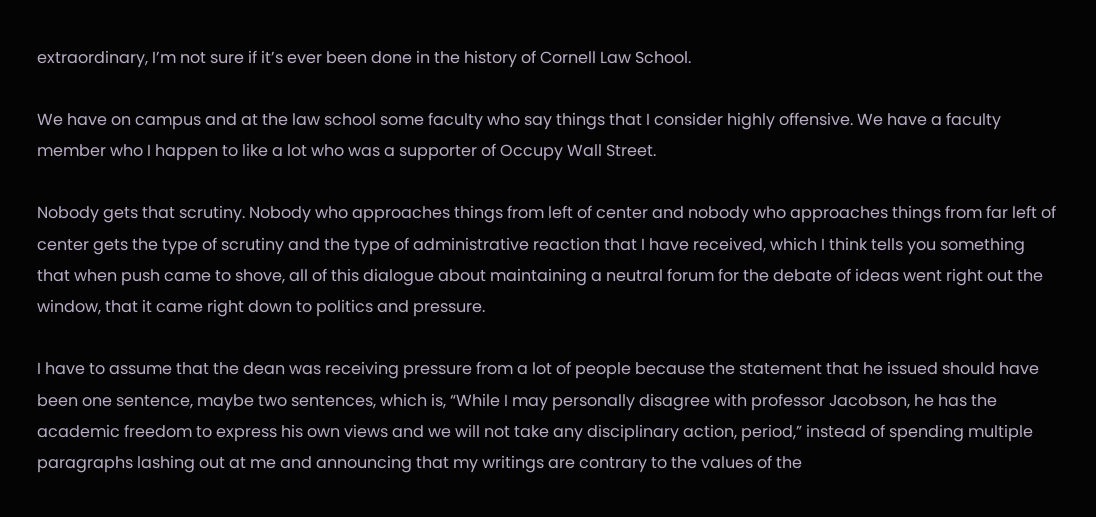extraordinary, I’m not sure if it’s ever been done in the history of Cornell Law School.

We have on campus and at the law school some faculty who say things that I consider highly offensive. We have a faculty member who I happen to like a lot who was a supporter of Occupy Wall Street.

Nobody gets that scrutiny. Nobody who approaches things from left of center and nobody who approaches things from far left of center gets the type of scrutiny and the type of administrative reaction that I have received, which I think tells you something that when push came to shove, all of this dialogue about maintaining a neutral forum for the debate of ideas went right out the window, that it came right down to politics and pressure.

I have to assume that the dean was receiving pressure from a lot of people because the statement that he issued should have been one sentence, maybe two sentences, which is, “While I may personally disagree with professor Jacobson, he has the academic freedom to express his own views and we will not take any disciplinary action, period,” instead of spending multiple paragraphs lashing out at me and announcing that my writings are contrary to the values of the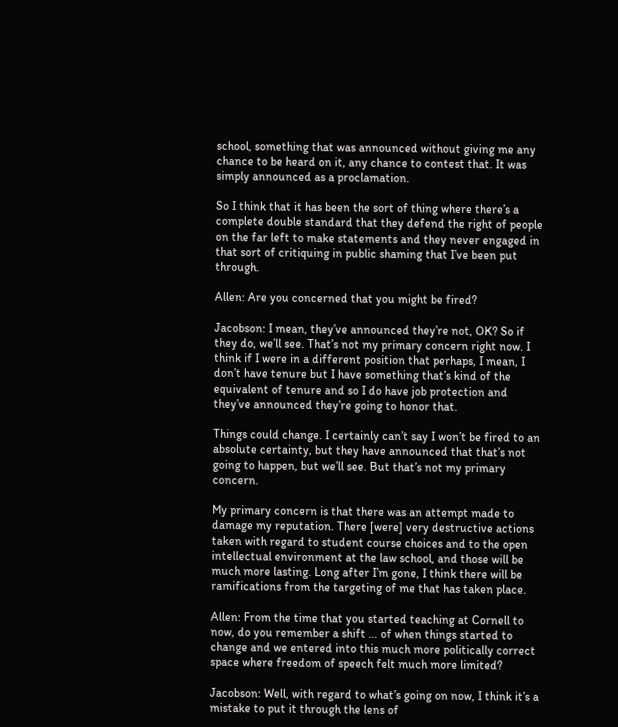school, something that was announced without giving me any chance to be heard on it, any chance to contest that. It was simply announced as a proclamation.

So I think that it has been the sort of thing where there’s a complete double standard that they defend the right of people on the far left to make statements and they never engaged in that sort of critiquing in public shaming that I’ve been put through.

Allen: Are you concerned that you might be fired?

Jacobson: I mean, they’ve announced they’re not, OK? So if they do, we’ll see. That’s not my primary concern right now. I think if I were in a different position that perhaps, I mean, I don’t have tenure but I have something that’s kind of the equivalent of tenure and so I do have job protection and they’ve announced they’re going to honor that.

Things could change. I certainly can’t say I won’t be fired to an absolute certainty, but they have announced that that’s not going to happen, but we’ll see. But that’s not my primary concern.

My primary concern is that there was an attempt made to damage my reputation. There [were] very destructive actions taken with regard to student course choices and to the open intellectual environment at the law school, and those will be much more lasting. Long after I’m gone, I think there will be ramifications from the targeting of me that has taken place.

Allen: From the time that you started teaching at Cornell to now, do you remember a shift … of when things started to change and we entered into this much more politically correct space where freedom of speech felt much more limited?

Jacobson: Well, with regard to what’s going on now, I think it’s a mistake to put it through the lens of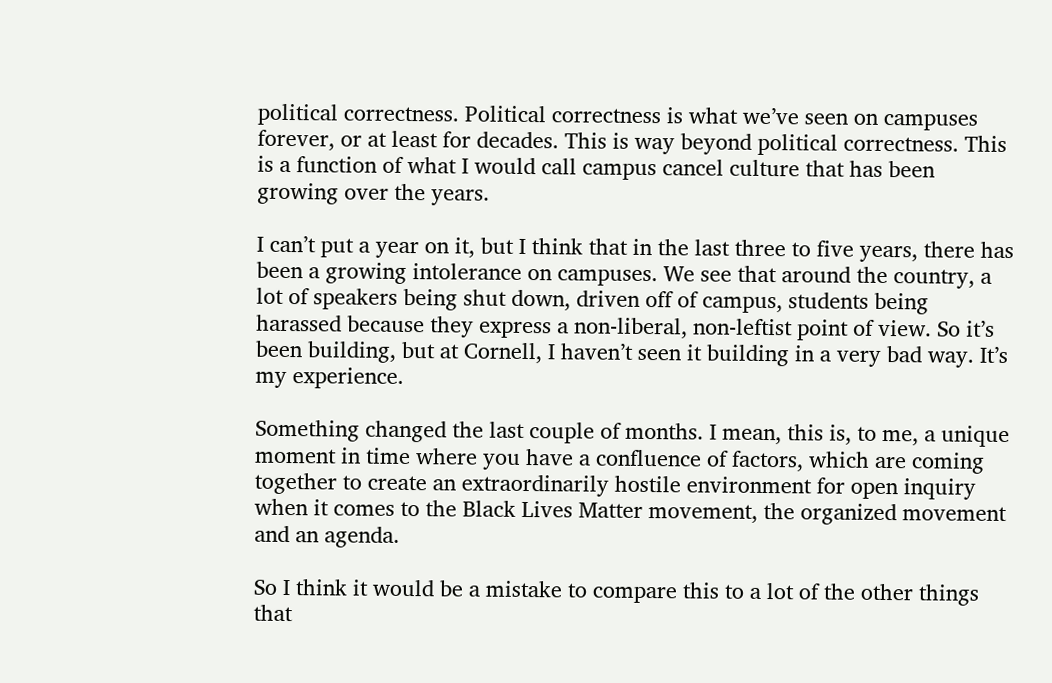political correctness. Political correctness is what we’ve seen on campuses forever, or at least for decades. This is way beyond political correctness. This is a function of what I would call campus cancel culture that has been growing over the years.

I can’t put a year on it, but I think that in the last three to five years, there has been a growing intolerance on campuses. We see that around the country, a lot of speakers being shut down, driven off of campus, students being harassed because they express a non-liberal, non-leftist point of view. So it’s been building, but at Cornell, I haven’t seen it building in a very bad way. It’s my experience.

Something changed the last couple of months. I mean, this is, to me, a unique moment in time where you have a confluence of factors, which are coming together to create an extraordinarily hostile environment for open inquiry when it comes to the Black Lives Matter movement, the organized movement and an agenda.

So I think it would be a mistake to compare this to a lot of the other things that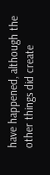have happened, although the other things did create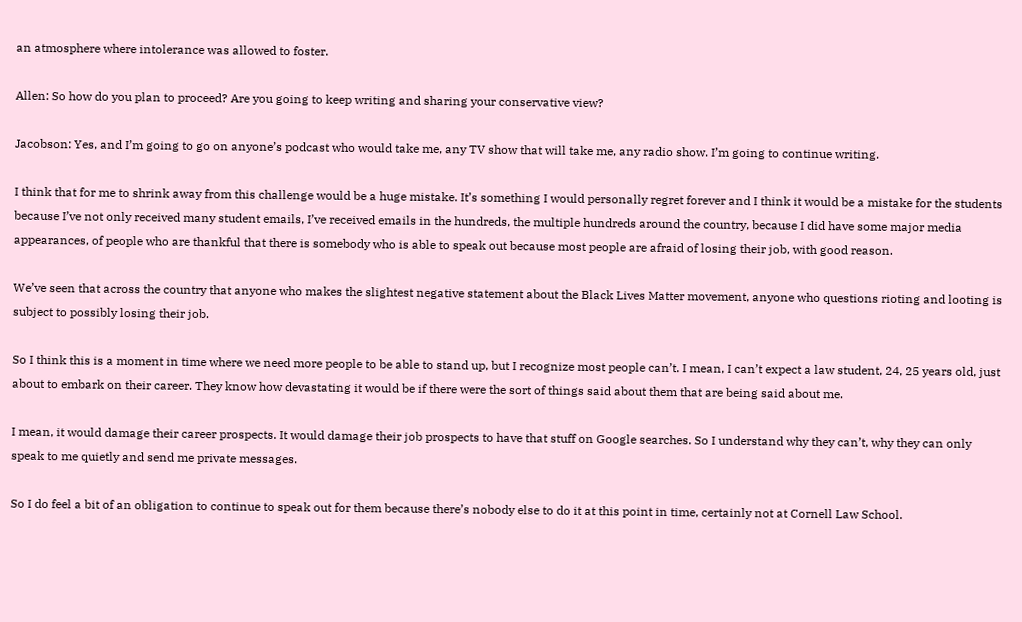an atmosphere where intolerance was allowed to foster.

Allen: So how do you plan to proceed? Are you going to keep writing and sharing your conservative view?

Jacobson: Yes, and I’m going to go on anyone’s podcast who would take me, any TV show that will take me, any radio show. I’m going to continue writing.

I think that for me to shrink away from this challenge would be a huge mistake. It’s something I would personally regret forever and I think it would be a mistake for the students because I’ve not only received many student emails, I’ve received emails in the hundreds, the multiple hundreds around the country, because I did have some major media appearances, of people who are thankful that there is somebody who is able to speak out because most people are afraid of losing their job, with good reason.

We’ve seen that across the country that anyone who makes the slightest negative statement about the Black Lives Matter movement, anyone who questions rioting and looting is subject to possibly losing their job.

So I think this is a moment in time where we need more people to be able to stand up, but I recognize most people can’t. I mean, I can’t expect a law student, 24, 25 years old, just about to embark on their career. They know how devastating it would be if there were the sort of things said about them that are being said about me.

I mean, it would damage their career prospects. It would damage their job prospects to have that stuff on Google searches. So I understand why they can’t, why they can only speak to me quietly and send me private messages.

So I do feel a bit of an obligation to continue to speak out for them because there’s nobody else to do it at this point in time, certainly not at Cornell Law School.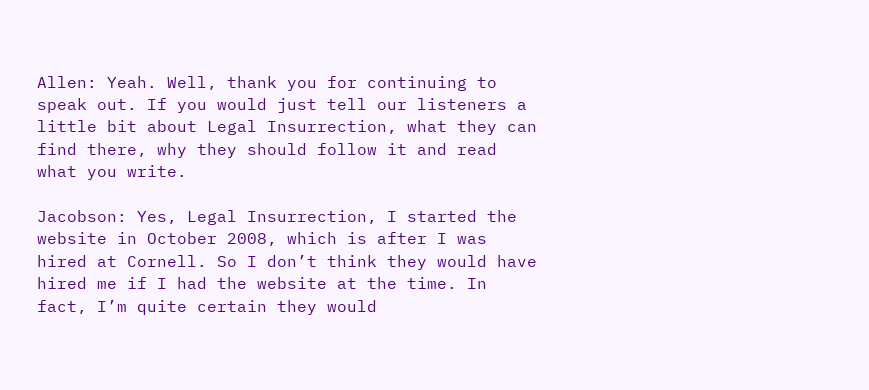Allen: Yeah. Well, thank you for continuing to speak out. If you would just tell our listeners a little bit about Legal Insurrection, what they can find there, why they should follow it and read what you write.

Jacobson: Yes, Legal Insurrection, I started the website in October 2008, which is after I was hired at Cornell. So I don’t think they would have hired me if I had the website at the time. In fact, I’m quite certain they would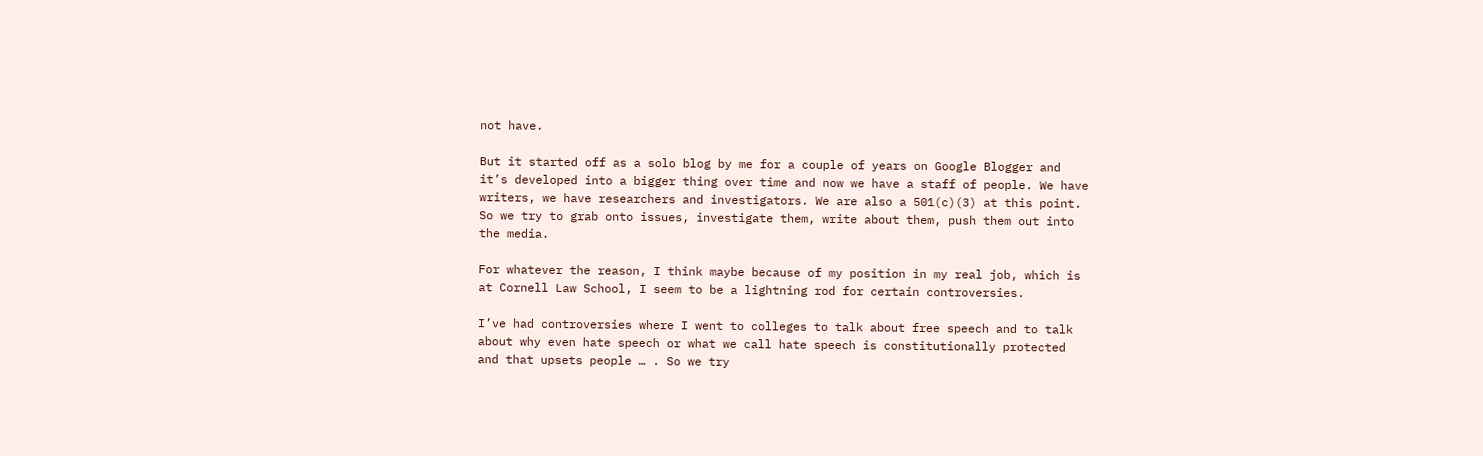not have.

But it started off as a solo blog by me for a couple of years on Google Blogger and it’s developed into a bigger thing over time and now we have a staff of people. We have writers, we have researchers and investigators. We are also a 501(c)(3) at this point. So we try to grab onto issues, investigate them, write about them, push them out into the media.

For whatever the reason, I think maybe because of my position in my real job, which is at Cornell Law School, I seem to be a lightning rod for certain controversies.

I’ve had controversies where I went to colleges to talk about free speech and to talk about why even hate speech or what we call hate speech is constitutionally protected and that upsets people … . So we try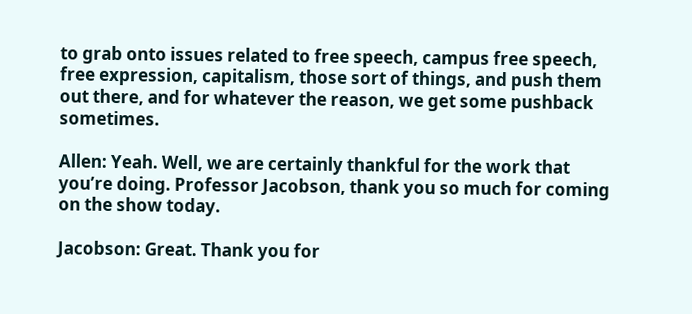to grab onto issues related to free speech, campus free speech, free expression, capitalism, those sort of things, and push them out there, and for whatever the reason, we get some pushback sometimes.

Allen: Yeah. Well, we are certainly thankful for the work that you’re doing. Professor Jacobson, thank you so much for coming on the show today.

Jacobson: Great. Thank you for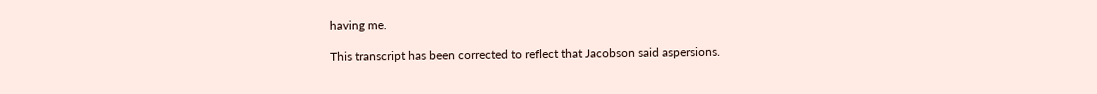having me.

This transcript has been corrected to reflect that Jacobson said aspersions.